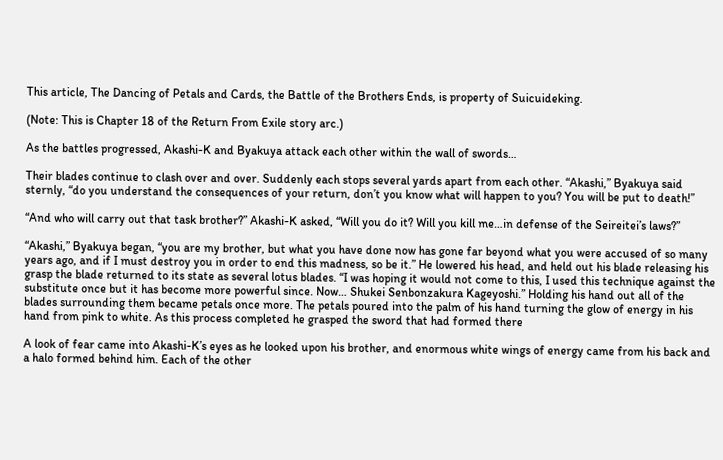This article, The Dancing of Petals and Cards, the Battle of the Brothers Ends, is property of Suicuideking.

(Note: This is Chapter 18 of the Return From Exile story arc.)

As the battles progressed, Akashi-K and Byakuya attack each other within the wall of swords…

Their blades continue to clash over and over. Suddenly each stops several yards apart from each other. “Akashi,” Byakuya said sternly, “do you understand the consequences of your return, don’t you know what will happen to you? You will be put to death!”

“And who will carry out that task brother?” Akashi-K asked, “Will you do it? Will you kill me…in defense of the Seireitei’s laws?”

“Akashi,” Byakuya began, “you are my brother, but what you have done now has gone far beyond what you were accused of so many years ago, and if I must destroy you in order to end this madness, so be it.” He lowered his head, and held out his blade releasing his grasp the blade returned to its state as several lotus blades. “I was hoping it would not come to this, I used this technique against the substitute once but it has become more powerful since. Now… Shukei Senbonzakura Kageyoshi.” Holding his hand out all of the blades surrounding them became petals once more. The petals poured into the palm of his hand turning the glow of energy in his hand from pink to white. As this process completed he grasped the sword that had formed there

A look of fear came into Akashi-K’s eyes as he looked upon his brother, and enormous white wings of energy came from his back and a halo formed behind him. Each of the other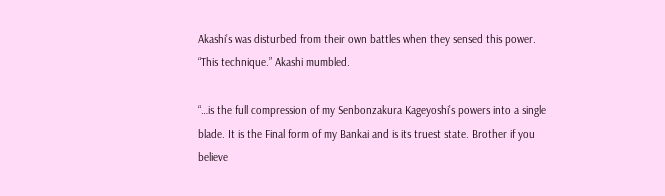Akashi’s was disturbed from their own battles when they sensed this power. “This technique.” Akashi mumbled.

“…is the full compression of my Senbonzakura Kageyoshi’s powers into a single blade. It is the Final form of my Bankai and is its truest state. Brother if you believe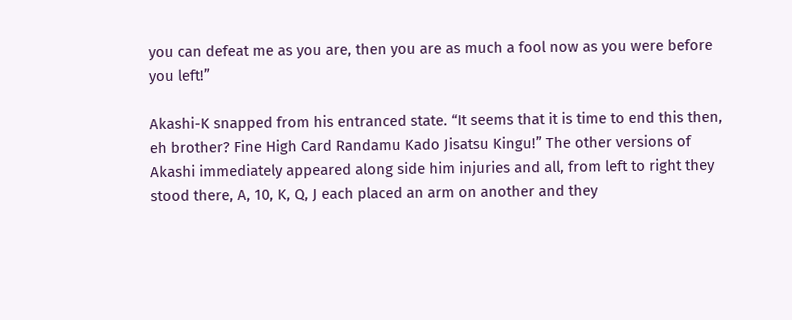you can defeat me as you are, then you are as much a fool now as you were before you left!”

Akashi-K snapped from his entranced state. “It seems that it is time to end this then, eh brother? Fine High Card Randamu Kado Jisatsu Kingu!” The other versions of Akashi immediately appeared along side him injuries and all, from left to right they stood there, A, 10, K, Q, J each placed an arm on another and they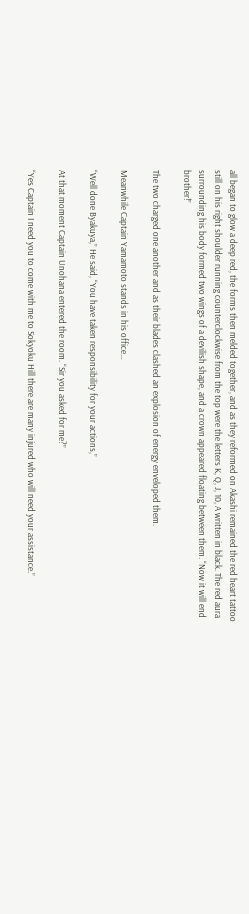all began to glow a deep red, the forms then melded together, and as they reformed on Akashi remained the red heart tattoo still on his right shoulder running counterclockwise from the top were the letters K, Q, J, 10, A written in black. The red aura surrounding his body formed two wings of a devilish shape, and a crown appeared floating between them. “Now it will end brother!”

The two charged one another and as their blades clashed an explosion of energy enveloped them.

Meanwhile Captain Yamamoto stands in his office…

“Well done Byakuya,” He said, “You have taken responsibility for your actions,”

At that moment Captain Unohana entered the room. “Sir you asked for me?”

“Yes Captain I need you to come with me to Sokyoku Hill there are many injured who will need your assistance.”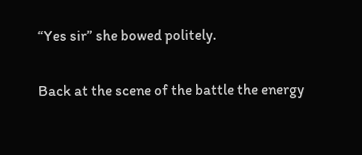“Yes sir” she bowed politely.

Back at the scene of the battle the energy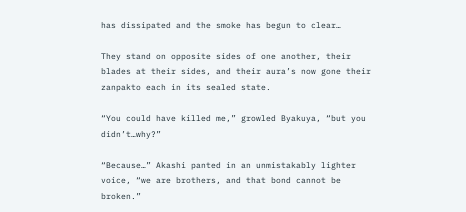has dissipated and the smoke has begun to clear…

They stand on opposite sides of one another, their blades at their sides, and their aura’s now gone their zanpakto each in its sealed state.

“You could have killed me,” growled Byakuya, “but you didn’t…why?”

“Because…” Akashi panted in an unmistakably lighter voice, “we are brothers, and that bond cannot be broken.”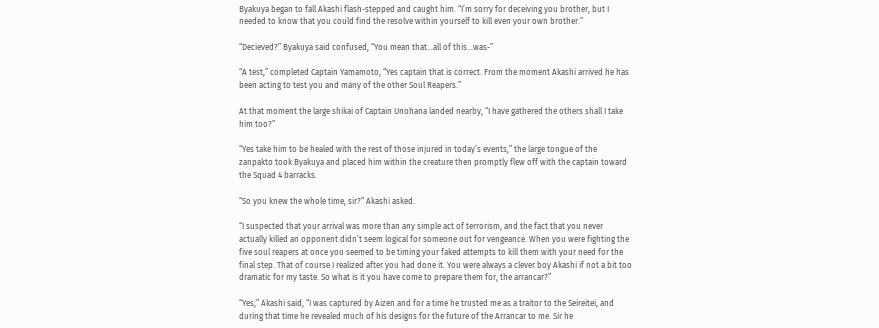Byakuya began to fall Akashi flash-stepped and caught him. “I’m sorry for deceiving you brother, but I needed to know that you could find the resolve within yourself to kill even your own brother.”

“Decieved?” Byakuya said confused, “You mean that…all of this…was-”

“A test,” completed Captain Yamamoto, “Yes captain that is correct. From the moment Akashi arrived he has been acting to test you and many of the other Soul Reapers.”

At that moment the large shikai of Captain Unohana landed nearby, “I have gathered the others shall I take him too?”

“Yes take him to be healed with the rest of those injured in today’s events,” the large tongue of the zanpakto took Byakuya and placed him within the creature then promptly flew off with the captain toward the Squad 4 barracks.

“So you knew the whole time, sir?” Akashi asked.

“I suspected that your arrival was more than any simple act of terrorism, and the fact that you never actually killed an opponent didn’t seem logical for someone out for vengeance. When you were fighting the five soul reapers at once you seemed to be timing your faked attempts to kill them with your need for the final step. That of course I realized after you had done it. You were always a clever boy Akashi if not a bit too dramatic for my taste. So what is it you have come to prepare them for, the arrancar?”

“Yes,” Akashi said, “I was captured by Aizen and for a time he trusted me as a traitor to the Seireitei, and during that time he revealed much of his designs for the future of the Arrancar to me. Sir he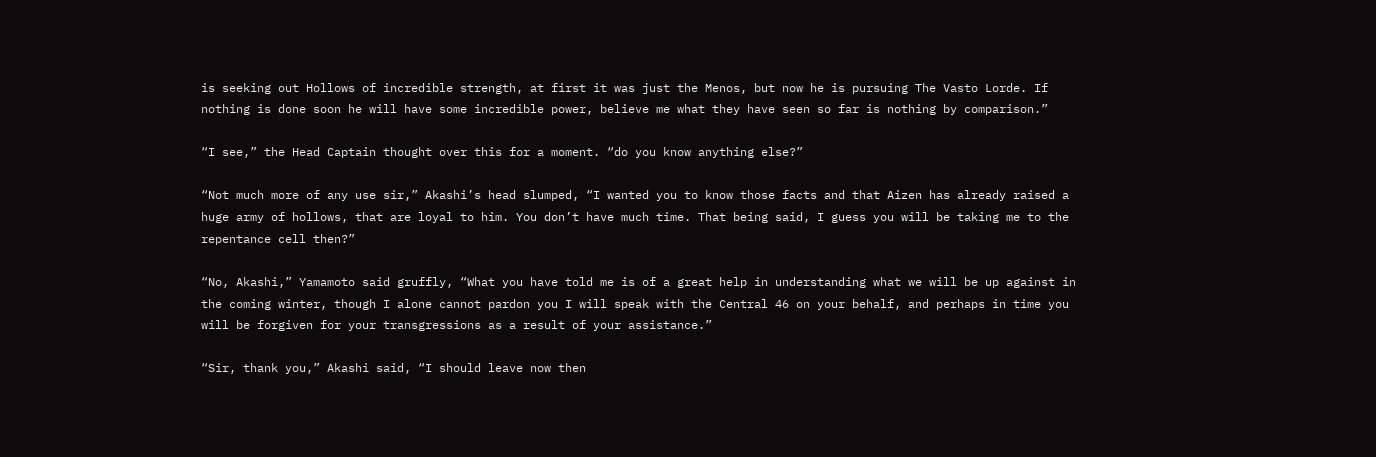is seeking out Hollows of incredible strength, at first it was just the Menos, but now he is pursuing The Vasto Lorde. If nothing is done soon he will have some incredible power, believe me what they have seen so far is nothing by comparison.”

“I see,” the Head Captain thought over this for a moment. “do you know anything else?”

“Not much more of any use sir,” Akashi’s head slumped, “I wanted you to know those facts and that Aizen has already raised a huge army of hollows, that are loyal to him. You don’t have much time. That being said, I guess you will be taking me to the repentance cell then?”

“No, Akashi,” Yamamoto said gruffly, “What you have told me is of a great help in understanding what we will be up against in the coming winter, though I alone cannot pardon you I will speak with the Central 46 on your behalf, and perhaps in time you will be forgiven for your transgressions as a result of your assistance.”

“Sir, thank you,” Akashi said, “I should leave now then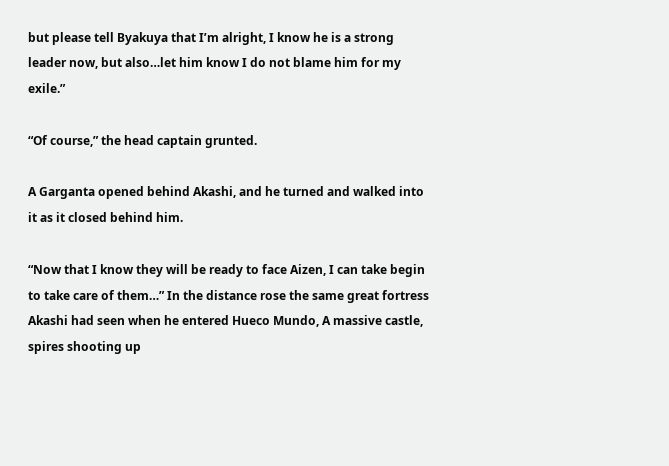but please tell Byakuya that I’m alright, I know he is a strong leader now, but also…let him know I do not blame him for my exile.”

“Of course,” the head captain grunted.

A Garganta opened behind Akashi, and he turned and walked into it as it closed behind him.

“Now that I know they will be ready to face Aizen, I can take begin to take care of them…” In the distance rose the same great fortress Akashi had seen when he entered Hueco Mundo, A massive castle, spires shooting up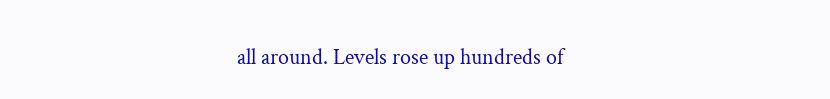all around. Levels rose up hundreds of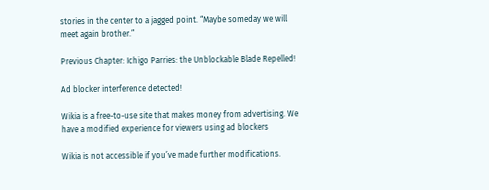stories in the center to a jagged point. “Maybe someday we will meet again brother.”

Previous Chapter: Ichigo Parries: the Unblockable Blade Repelled!

Ad blocker interference detected!

Wikia is a free-to-use site that makes money from advertising. We have a modified experience for viewers using ad blockers

Wikia is not accessible if you’ve made further modifications.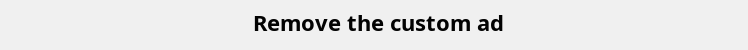Remove the custom ad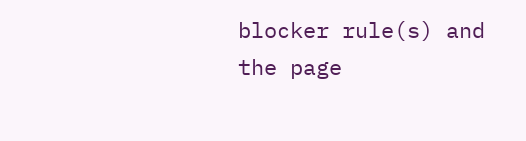blocker rule(s) and the page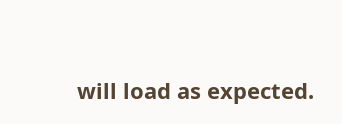will load as expected.